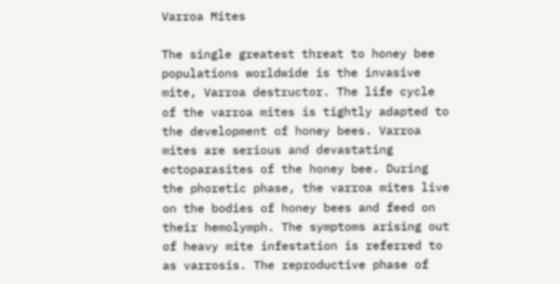Varroa Mites

The single greatest threat to honey bee populations worldwide is the invasive mite, Varroa destructor. The life cycle of the varroa mites is tightly adapted to the development of honey bees. Varroa mites are serious and devastating ectoparasites of the honey bee. During the phoretic phase, the varroa mites live on the bodies of honey bees and feed on their hemolymph. The symptoms arising out of heavy mite infestation is referred to as varrosis. The reproductive phase of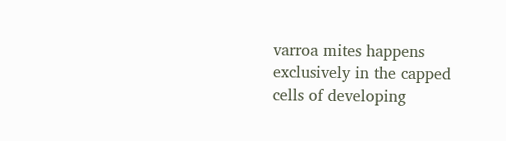varroa mites happens exclusively in the capped cells of developing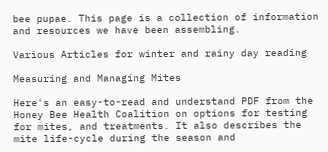bee pupae. This page is a collection of information and resources we have been assembling.

Various Articles for winter and rainy day reading

Measuring and Managing Mites

Here's an easy-to-read and understand PDF from the Honey Bee Health Coalition on options for testing for mites, and treatments. It also describes the mite life-cycle during the season and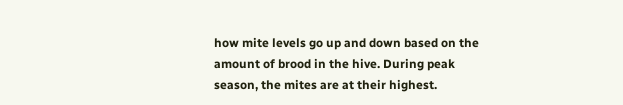how mite levels go up and down based on the amount of brood in the hive. During peak season, the mites are at their highest.